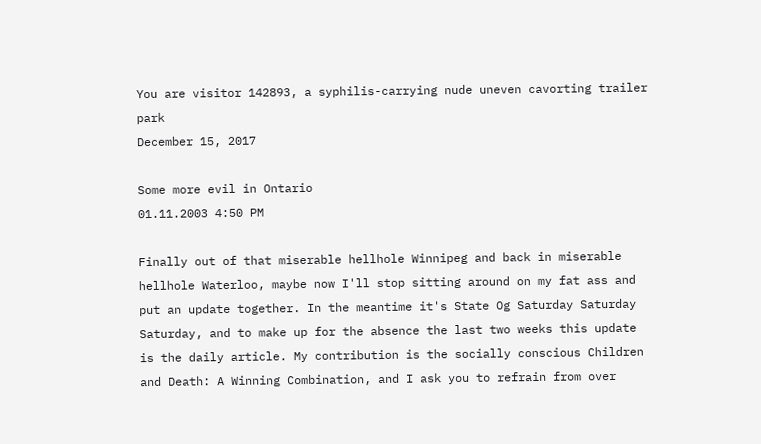You are visitor 142893, a syphilis-carrying nude uneven cavorting trailer park
December 15, 2017

Some more evil in Ontario
01.11.2003 4:50 PM

Finally out of that miserable hellhole Winnipeg and back in miserable hellhole Waterloo, maybe now I'll stop sitting around on my fat ass and put an update together. In the meantime it's State Og Saturday Saturday Saturday, and to make up for the absence the last two weeks this update is the daily article. My contribution is the socially conscious Children and Death: A Winning Combination, and I ask you to refrain from over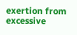exertion from excessive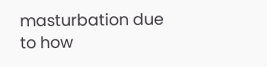masturbation due to how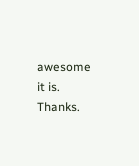awesome it is. Thanks.